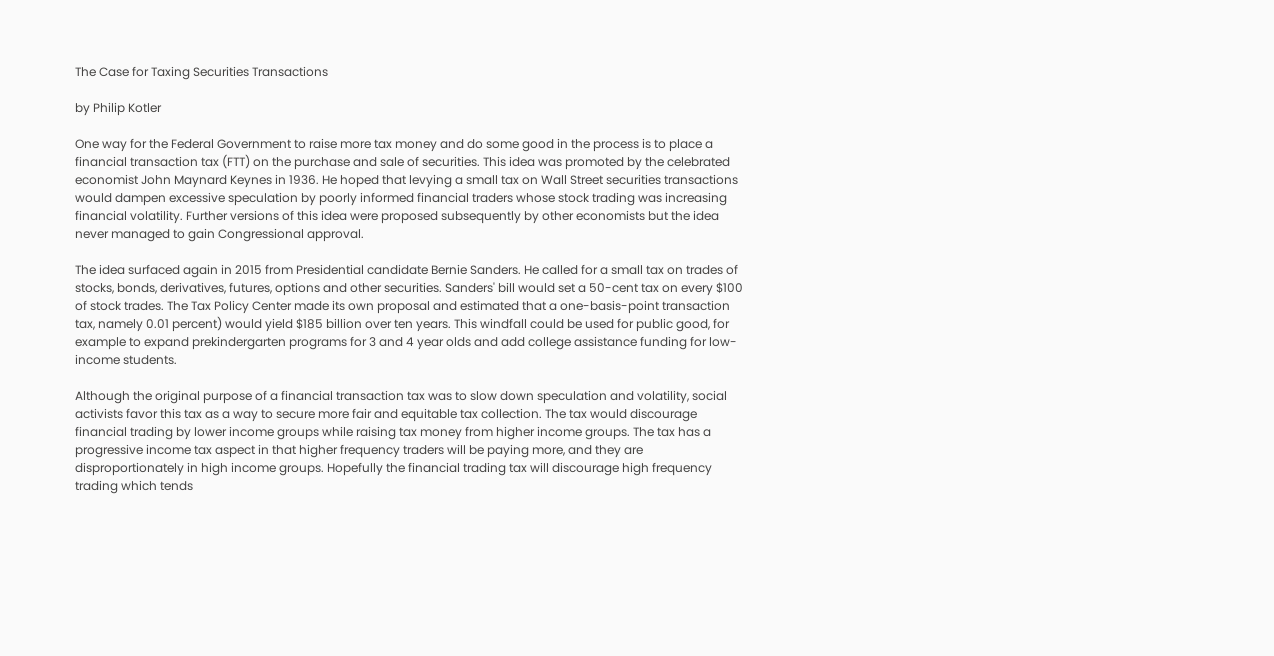The Case for Taxing Securities Transactions

by Philip Kotler

One way for the Federal Government to raise more tax money and do some good in the process is to place a financial transaction tax (FTT) on the purchase and sale of securities. This idea was promoted by the celebrated economist John Maynard Keynes in 1936. He hoped that levying a small tax on Wall Street securities transactions would dampen excessive speculation by poorly informed financial traders whose stock trading was increasing financial volatility. Further versions of this idea were proposed subsequently by other economists but the idea never managed to gain Congressional approval.

The idea surfaced again in 2015 from Presidential candidate Bernie Sanders. He called for a small tax on trades of stocks, bonds, derivatives, futures, options and other securities. Sanders' bill would set a 50-cent tax on every $100 of stock trades. The Tax Policy Center made its own proposal and estimated that a one-basis-point transaction tax, namely 0.01 percent) would yield $185 billion over ten years. This windfall could be used for public good, for example to expand prekindergarten programs for 3 and 4 year olds and add college assistance funding for low-income students.

Although the original purpose of a financial transaction tax was to slow down speculation and volatility, social activists favor this tax as a way to secure more fair and equitable tax collection. The tax would discourage financial trading by lower income groups while raising tax money from higher income groups. The tax has a progressive income tax aspect in that higher frequency traders will be paying more, and they are disproportionately in high income groups. Hopefully the financial trading tax will discourage high frequency trading which tends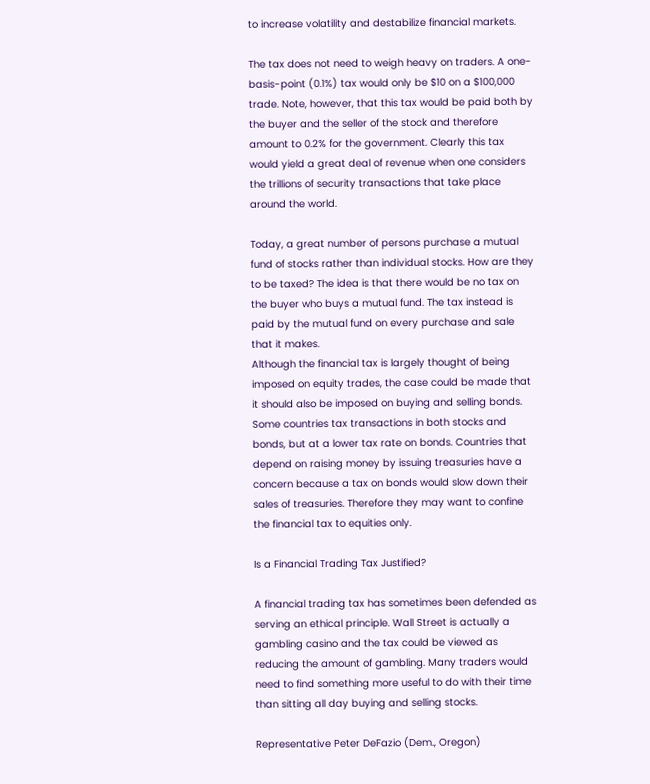to increase volatility and destabilize financial markets.

The tax does not need to weigh heavy on traders. A one-basis-point (0.1%) tax would only be $10 on a $100,000 trade. Note, however, that this tax would be paid both by the buyer and the seller of the stock and therefore amount to 0.2% for the government. Clearly this tax would yield a great deal of revenue when one considers the trillions of security transactions that take place around the world.

Today, a great number of persons purchase a mutual fund of stocks rather than individual stocks. How are they to be taxed? The idea is that there would be no tax on the buyer who buys a mutual fund. The tax instead is paid by the mutual fund on every purchase and sale that it makes.
Although the financial tax is largely thought of being imposed on equity trades, the case could be made that it should also be imposed on buying and selling bonds. Some countries tax transactions in both stocks and bonds, but at a lower tax rate on bonds. Countries that depend on raising money by issuing treasuries have a concern because a tax on bonds would slow down their sales of treasuries. Therefore they may want to confine the financial tax to equities only.

Is a Financial Trading Tax Justified?

A financial trading tax has sometimes been defended as serving an ethical principle. Wall Street is actually a gambling casino and the tax could be viewed as reducing the amount of gambling. Many traders would need to find something more useful to do with their time than sitting all day buying and selling stocks.

Representative Peter DeFazio (Dem., Oregon)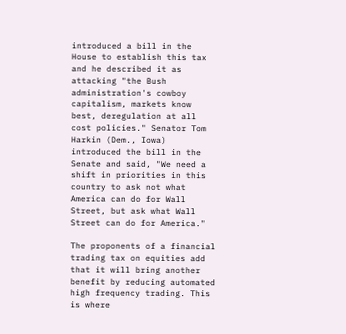introduced a bill in the House to establish this tax and he described it as attacking "the Bush administration's cowboy capitalism, markets know best, deregulation at all cost policies." Senator Tom Harkin (Dem., Iowa) introduced the bill in the Senate and said, "We need a shift in priorities in this country to ask not what America can do for Wall Street, but ask what Wall Street can do for America."

The proponents of a financial trading tax on equities add that it will bring another benefit by reducing automated high frequency trading. This is where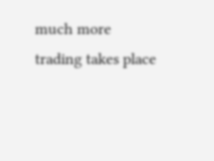much more trading takes place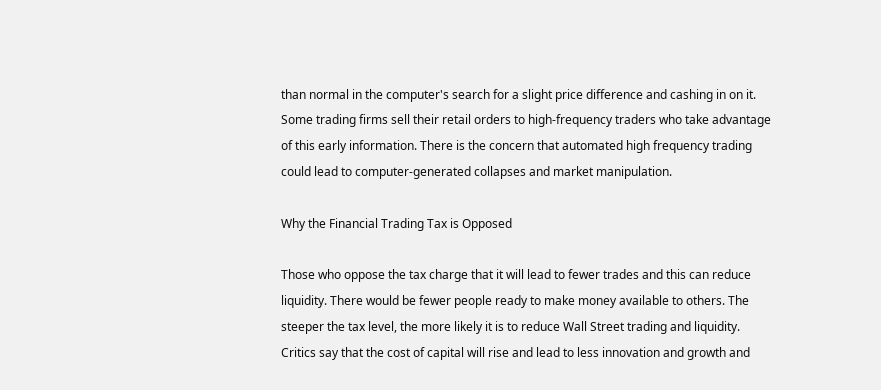than normal in the computer's search for a slight price difference and cashing in on it. Some trading firms sell their retail orders to high-frequency traders who take advantage of this early information. There is the concern that automated high frequency trading could lead to computer-generated collapses and market manipulation.

Why the Financial Trading Tax is Opposed

Those who oppose the tax charge that it will lead to fewer trades and this can reduce liquidity. There would be fewer people ready to make money available to others. The steeper the tax level, the more likely it is to reduce Wall Street trading and liquidity. Critics say that the cost of capital will rise and lead to less innovation and growth and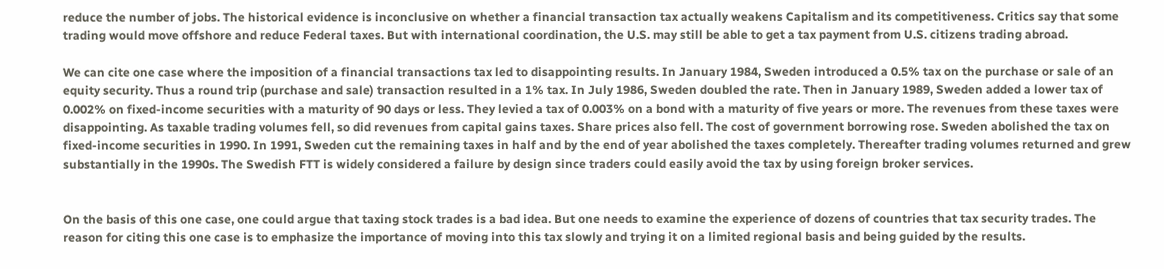reduce the number of jobs. The historical evidence is inconclusive on whether a financial transaction tax actually weakens Capitalism and its competitiveness. Critics say that some trading would move offshore and reduce Federal taxes. But with international coordination, the U.S. may still be able to get a tax payment from U.S. citizens trading abroad.

We can cite one case where the imposition of a financial transactions tax led to disappointing results. In January 1984, Sweden introduced a 0.5% tax on the purchase or sale of an equity security. Thus a round trip (purchase and sale) transaction resulted in a 1% tax. In July 1986, Sweden doubled the rate. Then in January 1989, Sweden added a lower tax of 0.002% on fixed-income securities with a maturity of 90 days or less. They levied a tax of 0.003% on a bond with a maturity of five years or more. The revenues from these taxes were disappointing. As taxable trading volumes fell, so did revenues from capital gains taxes. Share prices also fell. The cost of government borrowing rose. Sweden abolished the tax on fixed-income securities in 1990. In 1991, Sweden cut the remaining taxes in half and by the end of year abolished the taxes completely. Thereafter trading volumes returned and grew substantially in the 1990s. The Swedish FTT is widely considered a failure by design since traders could easily avoid the tax by using foreign broker services.


On the basis of this one case, one could argue that taxing stock trades is a bad idea. But one needs to examine the experience of dozens of countries that tax security trades. The reason for citing this one case is to emphasize the importance of moving into this tax slowly and trying it on a limited regional basis and being guided by the results.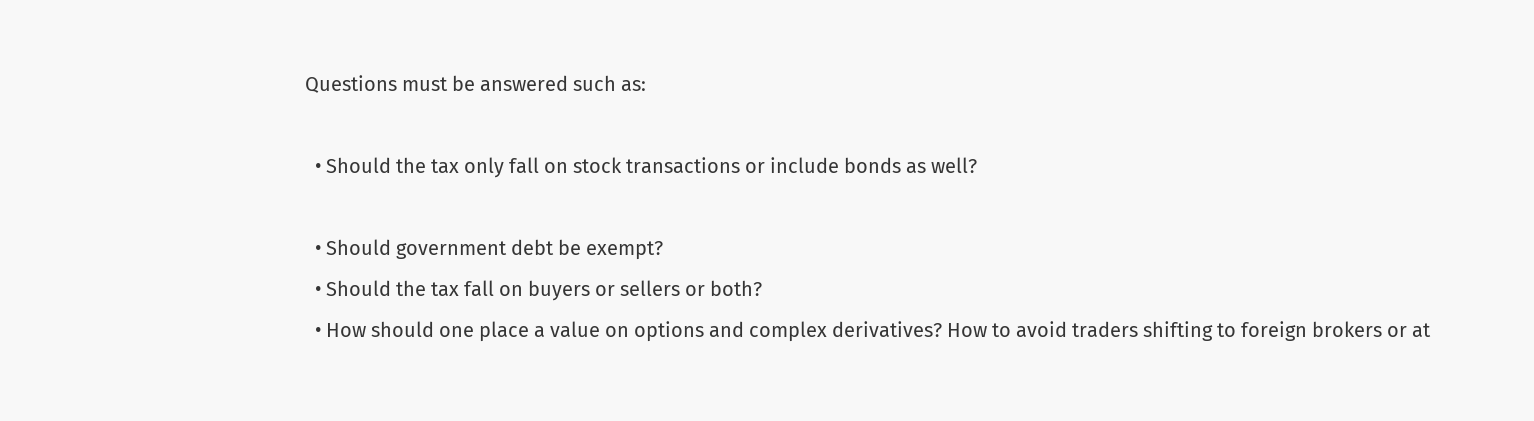Questions must be answered such as:

  • Should the tax only fall on stock transactions or include bonds as well?

  • Should government debt be exempt?
  • Should the tax fall on buyers or sellers or both?
  • How should one place a value on options and complex derivatives? How to avoid traders shifting to foreign brokers or at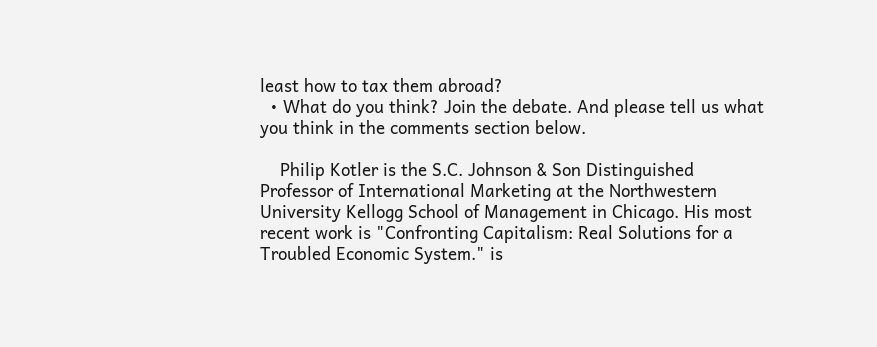least how to tax them abroad?
  • What do you think? Join the debate. And please tell us what you think in the comments section below.

    Philip Kotler is the S.C. Johnson & Son Distinguished Professor of International Marketing at the Northwestern University Kellogg School of Management in Chicago. His most recent work is "Confronting Capitalism: Real Solutions for a Troubled Economic System." is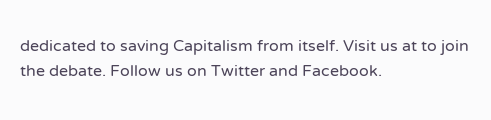dedicated to saving Capitalism from itself. Visit us at to join the debate. Follow us on Twitter and Facebook.